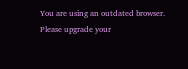You are using an outdated browser.
Please upgrade your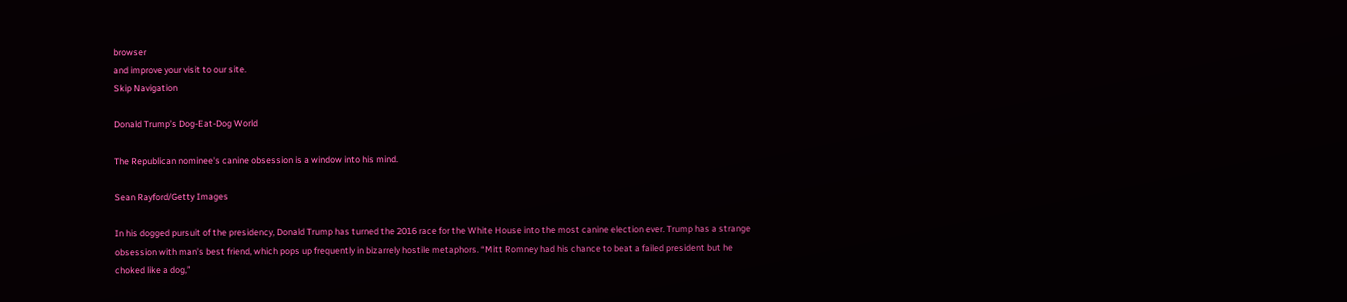browser
and improve your visit to our site.
Skip Navigation

Donald Trump’s Dog-Eat-Dog World

The Republican nominee's canine obsession is a window into his mind.

Sean Rayford/Getty Images

In his dogged pursuit of the presidency, Donald Trump has turned the 2016 race for the White House into the most canine election ever. Trump has a strange obsession with man’s best friend, which pops up frequently in bizarrely hostile metaphors. “Mitt Romney had his chance to beat a failed president but he choked like a dog,”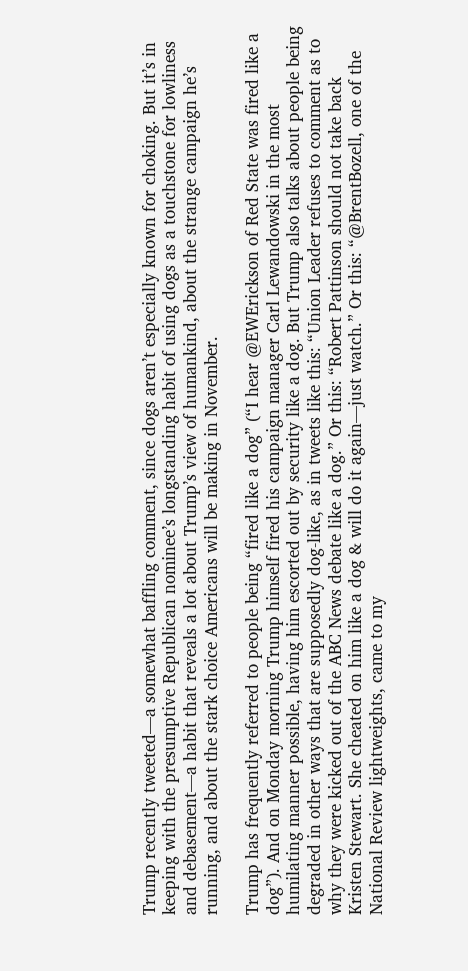Trump recently tweeted—a somewhat baffling comment, since dogs aren’t especially known for choking. But it’s in keeping with the presumptive Republican nominee’s longstanding habit of using dogs as a touchstone for lowliness and debasement—a habit that reveals a lot about Trump’s view of humankind, about the strange campaign he’s running, and about the stark choice Americans will be making in November.

Trump has frequently referred to people being “fired like a dog” (“I hear @EWErickson of Red State was fired like a dog”). And on Monday morning Trump himself fired his campaign manager Carl Lewandowski in the most humilating manner possible, having him escorted out by security like a dog. But Trump also talks about people being degraded in other ways that are supposedly dog-like, as in tweets like this: “Union Leader refuses to comment as to why they were kicked out of the ABC News debate like a dog.” Or this: “Robert Pattinson should not take back Kristen Stewart. She cheated on him like a dog & will do it again—just watch.” Or this: “@BrentBozell, one of the National Review lightweights, came to my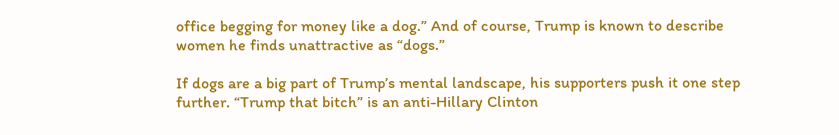office begging for money like a dog.” And of course, Trump is known to describe women he finds unattractive as “dogs.”

If dogs are a big part of Trump’s mental landscape, his supporters push it one step further. “Trump that bitch” is an anti-Hillary Clinton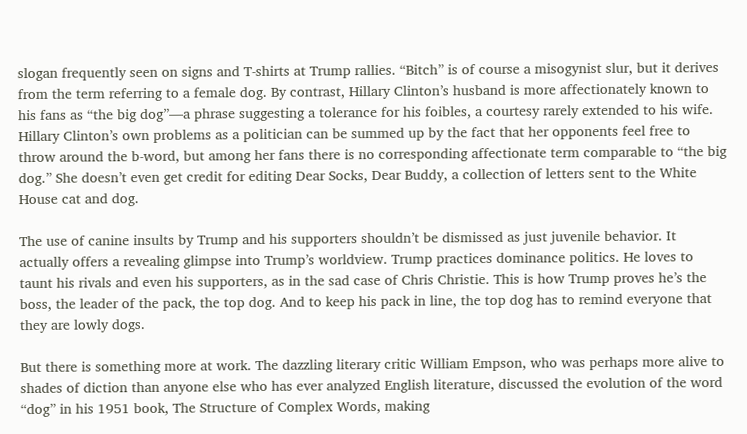slogan frequently seen on signs and T-shirts at Trump rallies. “Bitch” is of course a misogynist slur, but it derives from the term referring to a female dog. By contrast, Hillary Clinton’s husband is more affectionately known to his fans as “the big dog”—a phrase suggesting a tolerance for his foibles, a courtesy rarely extended to his wife. Hillary Clinton’s own problems as a politician can be summed up by the fact that her opponents feel free to throw around the b-word, but among her fans there is no corresponding affectionate term comparable to “the big dog.” She doesn’t even get credit for editing Dear Socks, Dear Buddy, a collection of letters sent to the White House cat and dog.

The use of canine insults by Trump and his supporters shouldn’t be dismissed as just juvenile behavior. It actually offers a revealing glimpse into Trump’s worldview. Trump practices dominance politics. He loves to taunt his rivals and even his supporters, as in the sad case of Chris Christie. This is how Trump proves he’s the boss, the leader of the pack, the top dog. And to keep his pack in line, the top dog has to remind everyone that they are lowly dogs.

But there is something more at work. The dazzling literary critic William Empson, who was perhaps more alive to shades of diction than anyone else who has ever analyzed English literature, discussed the evolution of the word “dog” in his 1951 book, The Structure of Complex Words, making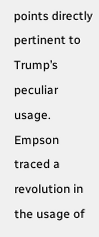points directly pertinent to Trump’s peculiar usage. Empson traced a revolution in the usage of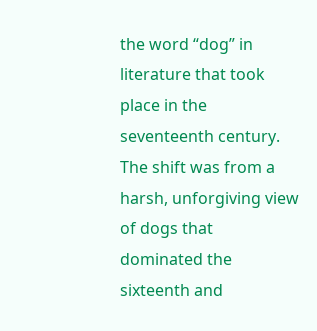the word “dog” in literature that took place in the seventeenth century. The shift was from a harsh, unforgiving view of dogs that dominated the sixteenth and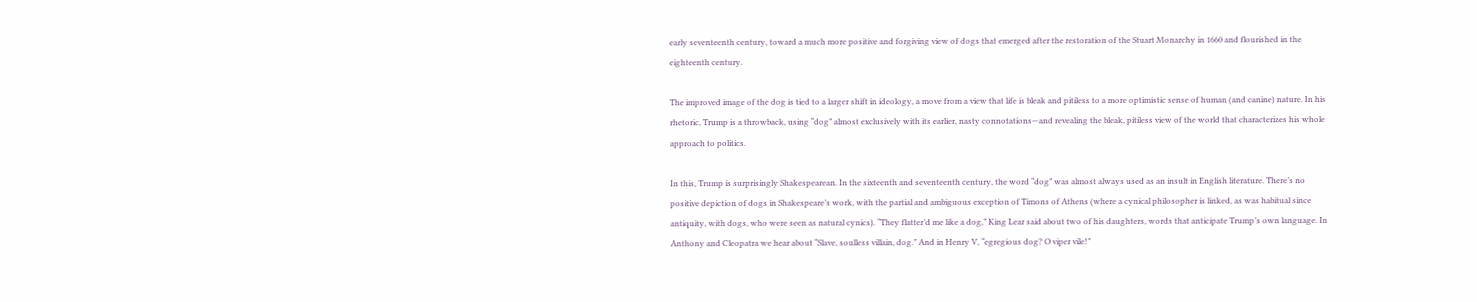early seventeenth century, toward a much more positive and forgiving view of dogs that emerged after the restoration of the Stuart Monarchy in 1660 and flourished in the eighteenth century.

The improved image of the dog is tied to a larger shift in ideology, a move from a view that life is bleak and pitiless to a more optimistic sense of human (and canine) nature. In his rhetoric, Trump is a throwback, using “dog” almost exclusively with its earlier, nasty connotations—and revealing the bleak, pitiless view of the world that characterizes his whole approach to politics.

In this, Trump is surprisingly Shakespearean. In the sixteenth and seventeenth century, the word “dog” was almost always used as an insult in English literature. There’s no positive depiction of dogs in Shakespeare’s work, with the partial and ambiguous exception of Timons of Athens (where a cynical philosopher is linked, as was habitual since antiquity, with dogs, who were seen as natural cynics). “They flatter’d me like a dog,” King Lear said about two of his daughters, words that anticipate Trump’s own language. In Anthony and Cleopatra we hear about “Slave, soulless villain, dog.” And in Henry V, “egregious dog? O viper vile!”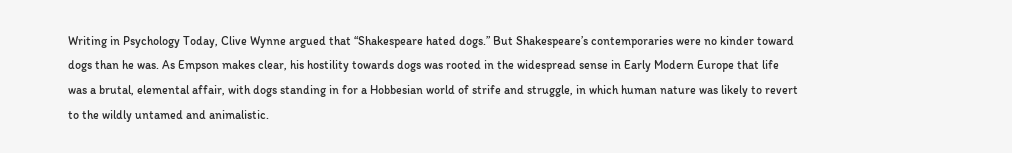Writing in Psychology Today, Clive Wynne argued that “Shakespeare hated dogs.” But Shakespeare’s contemporaries were no kinder toward dogs than he was. As Empson makes clear, his hostility towards dogs was rooted in the widespread sense in Early Modern Europe that life was a brutal, elemental affair, with dogs standing in for a Hobbesian world of strife and struggle, in which human nature was likely to revert to the wildly untamed and animalistic.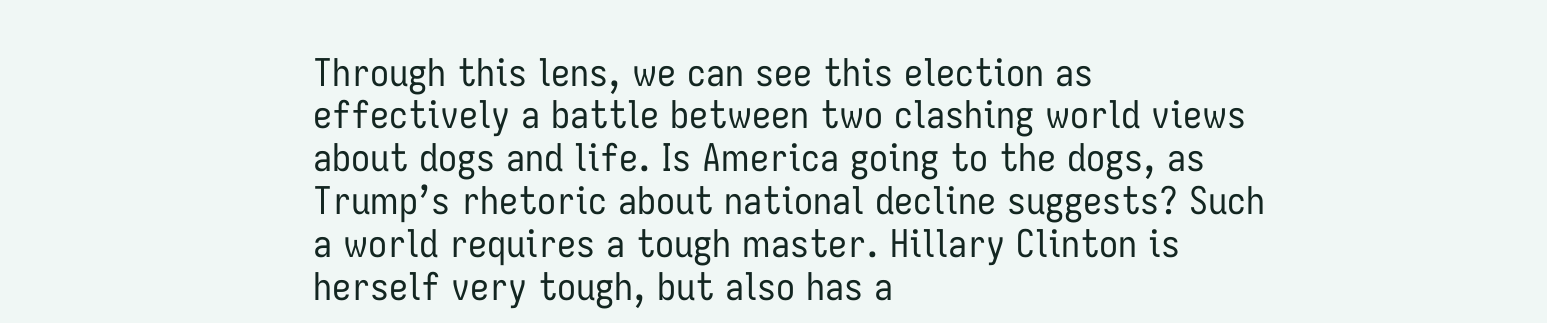Through this lens, we can see this election as effectively a battle between two clashing world views about dogs and life. Is America going to the dogs, as Trump’s rhetoric about national decline suggests? Such a world requires a tough master. Hillary Clinton is herself very tough, but also has a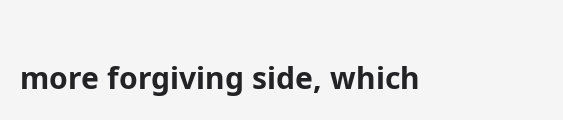more forgiving side, which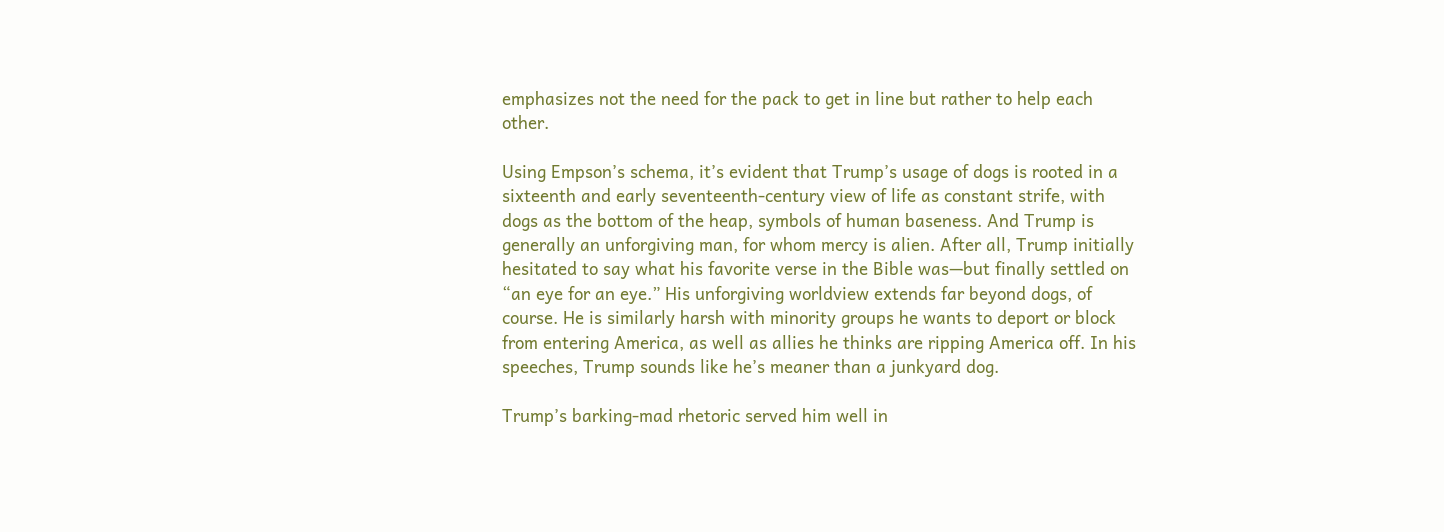emphasizes not the need for the pack to get in line but rather to help each other.

Using Empson’s schema, it’s evident that Trump’s usage of dogs is rooted in a sixteenth and early seventeenth-century view of life as constant strife, with dogs as the bottom of the heap, symbols of human baseness. And Trump is generally an unforgiving man, for whom mercy is alien. After all, Trump initially hesitated to say what his favorite verse in the Bible was—but finally settled on “an eye for an eye.” His unforgiving worldview extends far beyond dogs, of course. He is similarly harsh with minority groups he wants to deport or block from entering America, as well as allies he thinks are ripping America off. In his speeches, Trump sounds like he’s meaner than a junkyard dog.

Trump’s barking-mad rhetoric served him well in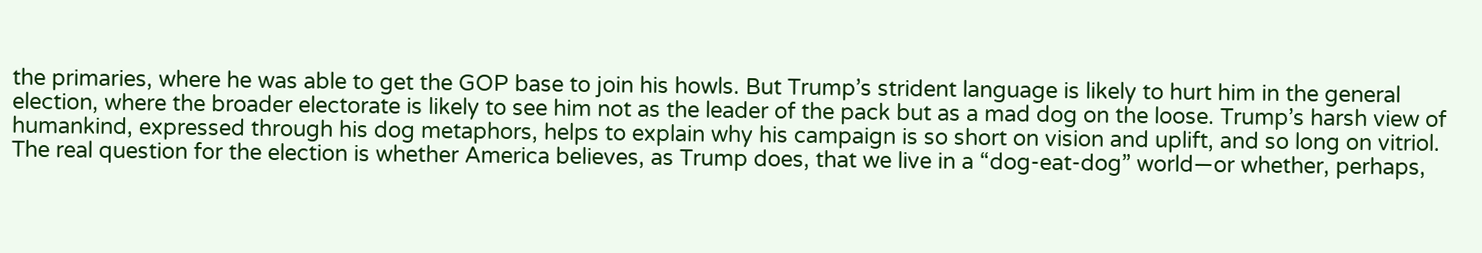the primaries, where he was able to get the GOP base to join his howls. But Trump’s strident language is likely to hurt him in the general election, where the broader electorate is likely to see him not as the leader of the pack but as a mad dog on the loose. Trump’s harsh view of humankind, expressed through his dog metaphors, helps to explain why his campaign is so short on vision and uplift, and so long on vitriol. The real question for the election is whether America believes, as Trump does, that we live in a “dog-eat-dog” world—or whether, perhaps,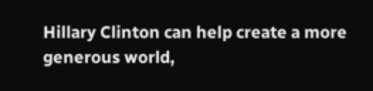Hillary Clinton can help create a more generous world,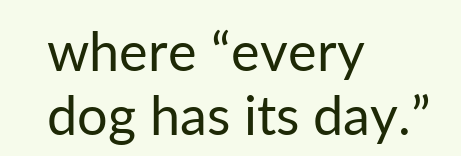where “every dog has its day.”